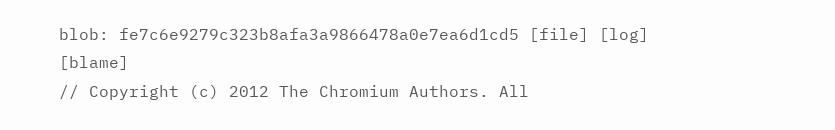blob: fe7c6e9279c323b8afa3a9866478a0e7ea6d1cd5 [file] [log] [blame]
// Copyright (c) 2012 The Chromium Authors. All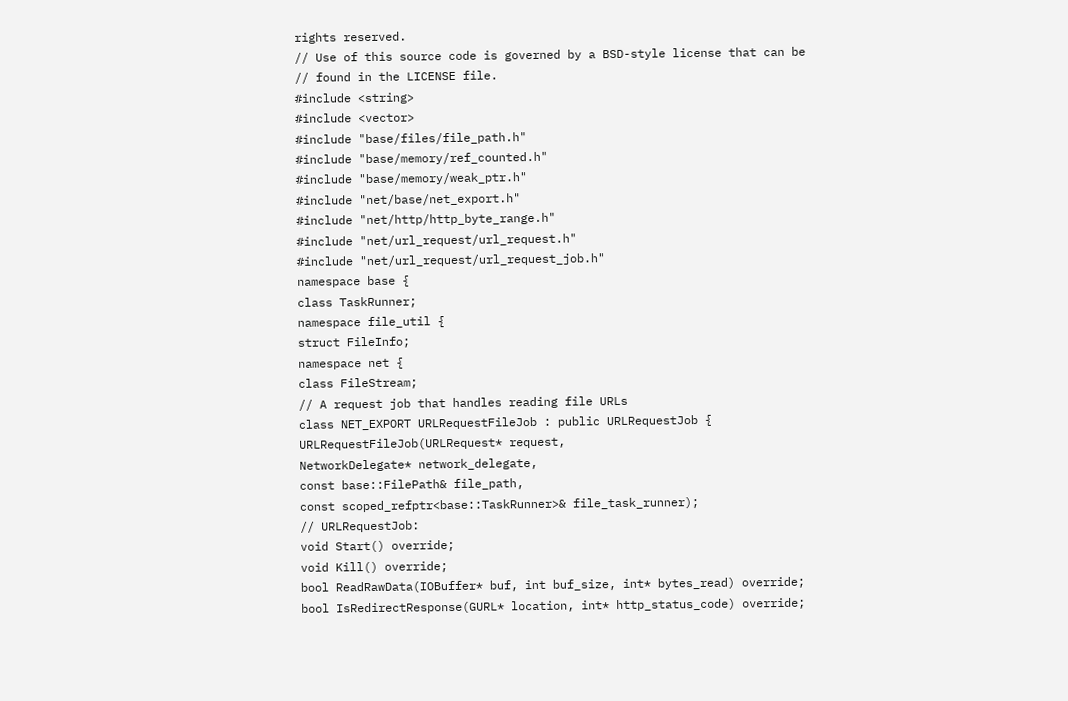rights reserved.
// Use of this source code is governed by a BSD-style license that can be
// found in the LICENSE file.
#include <string>
#include <vector>
#include "base/files/file_path.h"
#include "base/memory/ref_counted.h"
#include "base/memory/weak_ptr.h"
#include "net/base/net_export.h"
#include "net/http/http_byte_range.h"
#include "net/url_request/url_request.h"
#include "net/url_request/url_request_job.h"
namespace base {
class TaskRunner;
namespace file_util {
struct FileInfo;
namespace net {
class FileStream;
// A request job that handles reading file URLs
class NET_EXPORT URLRequestFileJob : public URLRequestJob {
URLRequestFileJob(URLRequest* request,
NetworkDelegate* network_delegate,
const base::FilePath& file_path,
const scoped_refptr<base::TaskRunner>& file_task_runner);
// URLRequestJob:
void Start() override;
void Kill() override;
bool ReadRawData(IOBuffer* buf, int buf_size, int* bytes_read) override;
bool IsRedirectResponse(GURL* location, int* http_status_code) override;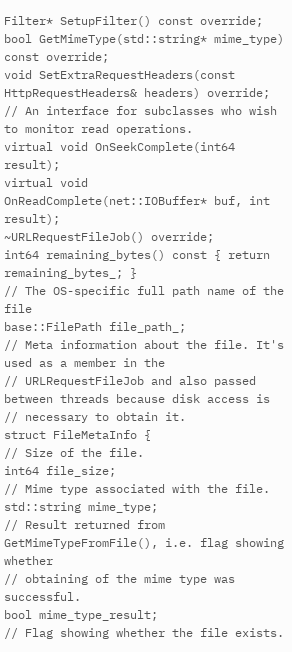Filter* SetupFilter() const override;
bool GetMimeType(std::string* mime_type) const override;
void SetExtraRequestHeaders(const HttpRequestHeaders& headers) override;
// An interface for subclasses who wish to monitor read operations.
virtual void OnSeekComplete(int64 result);
virtual void OnReadComplete(net::IOBuffer* buf, int result);
~URLRequestFileJob() override;
int64 remaining_bytes() const { return remaining_bytes_; }
// The OS-specific full path name of the file
base::FilePath file_path_;
// Meta information about the file. It's used as a member in the
// URLRequestFileJob and also passed between threads because disk access is
// necessary to obtain it.
struct FileMetaInfo {
// Size of the file.
int64 file_size;
// Mime type associated with the file.
std::string mime_type;
// Result returned from GetMimeTypeFromFile(), i.e. flag showing whether
// obtaining of the mime type was successful.
bool mime_type_result;
// Flag showing whether the file exists.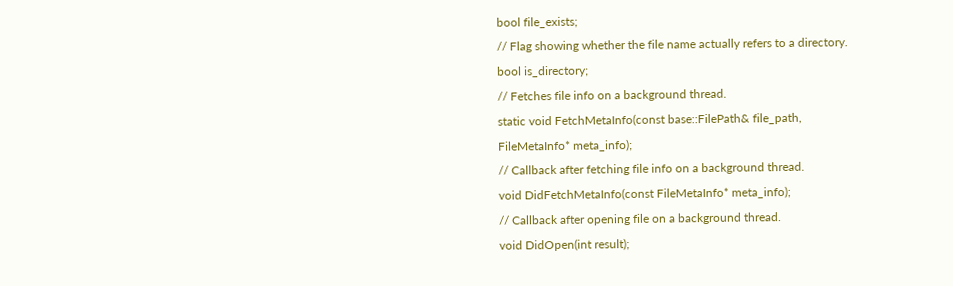bool file_exists;
// Flag showing whether the file name actually refers to a directory.
bool is_directory;
// Fetches file info on a background thread.
static void FetchMetaInfo(const base::FilePath& file_path,
FileMetaInfo* meta_info);
// Callback after fetching file info on a background thread.
void DidFetchMetaInfo(const FileMetaInfo* meta_info);
// Callback after opening file on a background thread.
void DidOpen(int result);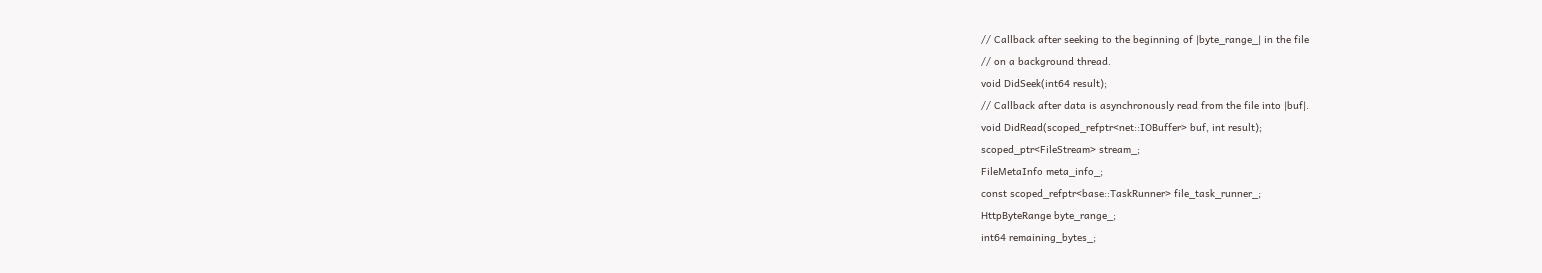// Callback after seeking to the beginning of |byte_range_| in the file
// on a background thread.
void DidSeek(int64 result);
// Callback after data is asynchronously read from the file into |buf|.
void DidRead(scoped_refptr<net::IOBuffer> buf, int result);
scoped_ptr<FileStream> stream_;
FileMetaInfo meta_info_;
const scoped_refptr<base::TaskRunner> file_task_runner_;
HttpByteRange byte_range_;
int64 remaining_bytes_;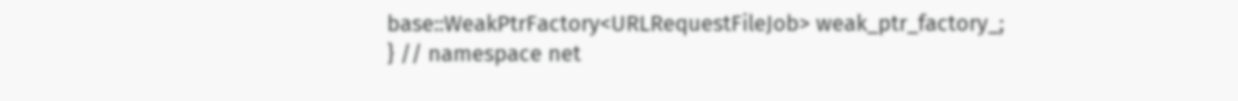base::WeakPtrFactory<URLRequestFileJob> weak_ptr_factory_;
} // namespace net